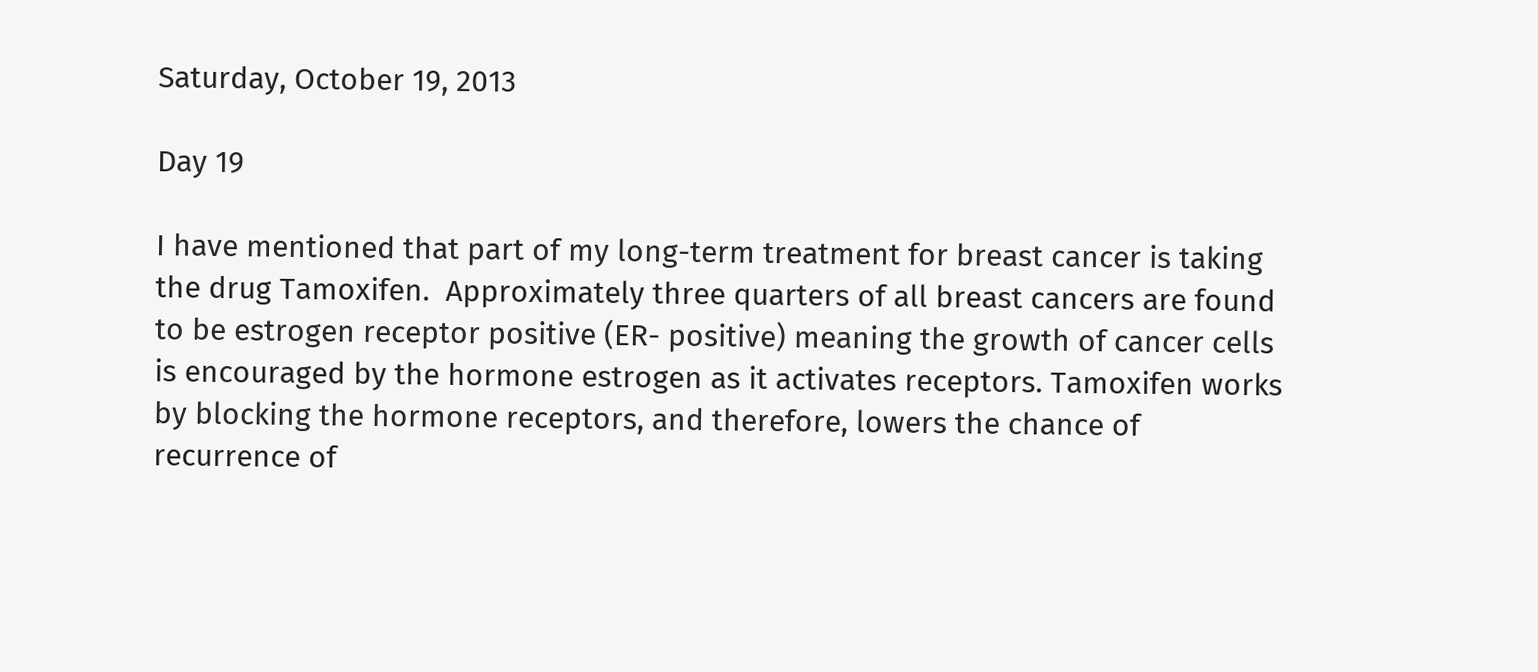Saturday, October 19, 2013

Day 19

I have mentioned that part of my long-term treatment for breast cancer is taking the drug Tamoxifen.  Approximately three quarters of all breast cancers are found to be estrogen receptor positive (ER- positive) meaning the growth of cancer cells is encouraged by the hormone estrogen as it activates receptors. Tamoxifen works by blocking the hormone receptors, and therefore, lowers the chance of recurrence of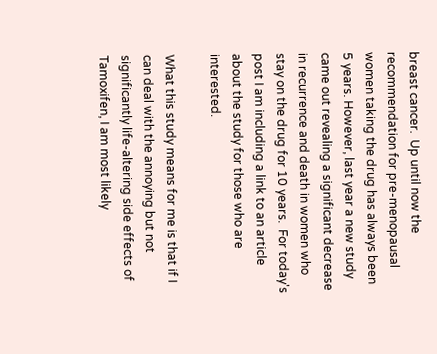breast cancer.  Up until now the recommendation for pre-menopausal women taking the drug has always been 5 years. However, last year a new study came out revealing a significant decrease in recurrence and death in women who stay on the drug for 10 years.  For today's post I am including a link to an article about the study for those who are interested.

What this study means for me is that if I can deal with the annoying but not significantly life-altering side effects of Tamoxifen, I am most likely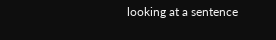looking at a sentence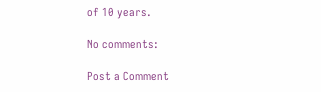of 10 years.

No comments:

Post a Comment